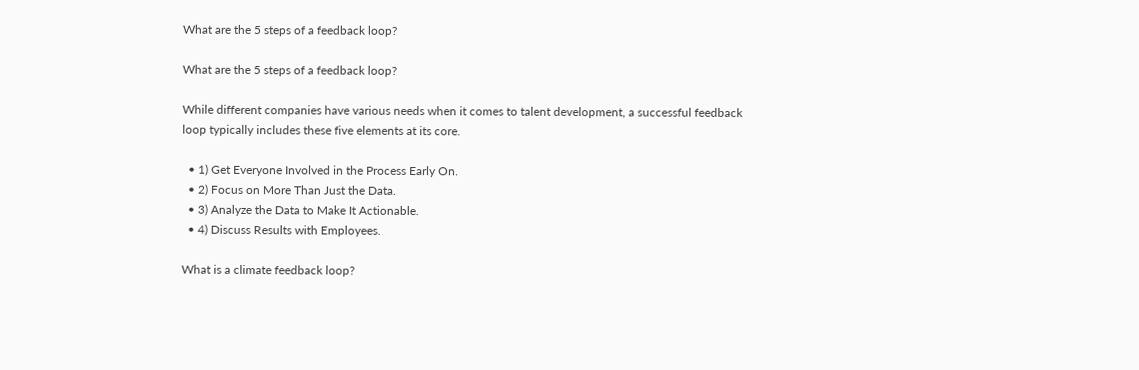What are the 5 steps of a feedback loop?

What are the 5 steps of a feedback loop?

While different companies have various needs when it comes to talent development, a successful feedback loop typically includes these five elements at its core.

  • 1) Get Everyone Involved in the Process Early On.
  • 2) Focus on More Than Just the Data.
  • 3) Analyze the Data to Make It Actionable.
  • 4) Discuss Results with Employees.

What is a climate feedback loop?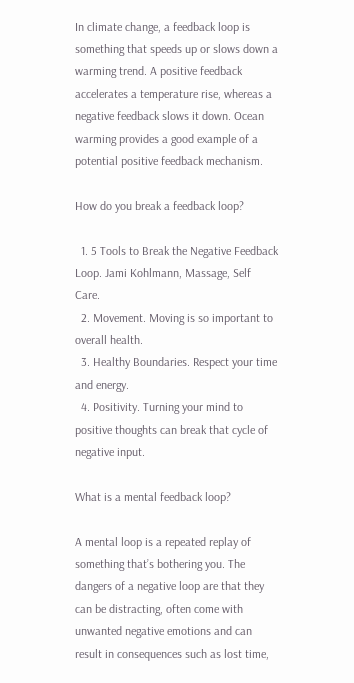In climate change, a feedback loop is something that speeds up or slows down a warming trend. A positive feedback accelerates a temperature rise, whereas a negative feedback slows it down. Ocean warming provides a good example of a potential positive feedback mechanism.

How do you break a feedback loop?

  1. 5 Tools to Break the Negative Feedback Loop. Jami Kohlmann, Massage, Self Care.
  2. Movement. Moving is so important to overall health.
  3. Healthy Boundaries. Respect your time and energy.
  4. Positivity. Turning your mind to positive thoughts can break that cycle of negative input.

What is a mental feedback loop?

A mental loop is a repeated replay of something that’s bothering you. The dangers of a negative loop are that they can be distracting, often come with unwanted negative emotions and can result in consequences such as lost time,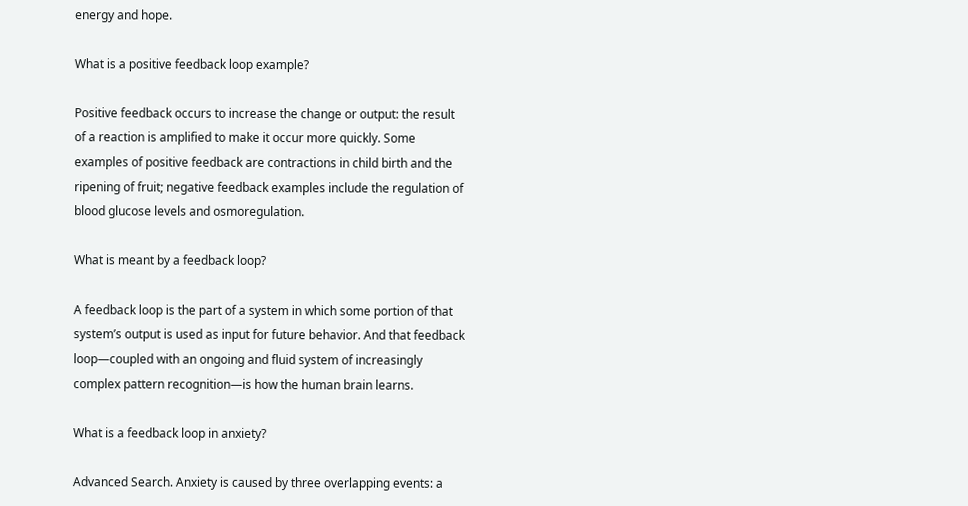energy and hope.

What is a positive feedback loop example?

Positive feedback occurs to increase the change or output: the result of a reaction is amplified to make it occur more quickly. Some examples of positive feedback are contractions in child birth and the ripening of fruit; negative feedback examples include the regulation of blood glucose levels and osmoregulation.

What is meant by a feedback loop?

A feedback loop is the part of a system in which some portion of that system’s output is used as input for future behavior. And that feedback loop—coupled with an ongoing and fluid system of increasingly complex pattern recognition—is how the human brain learns.

What is a feedback loop in anxiety?

Advanced Search. Anxiety is caused by three overlapping events: a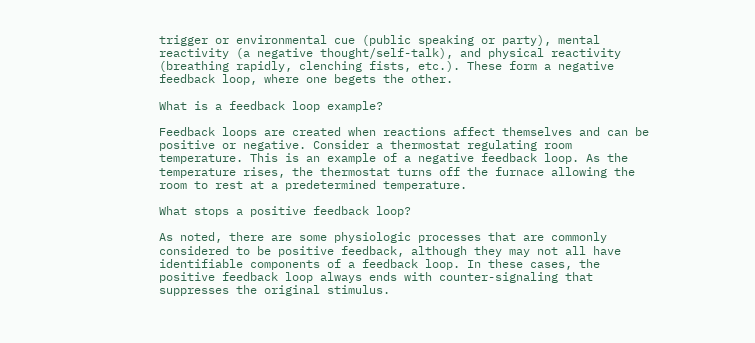trigger or environmental cue (public speaking or party), mental reactivity (a negative thought/self-talk), and physical reactivity (breathing rapidly, clenching fists, etc.). These form a negative feedback loop, where one begets the other.

What is a feedback loop example?

Feedback loops are created when reactions affect themselves and can be positive or negative. Consider a thermostat regulating room temperature. This is an example of a negative feedback loop. As the temperature rises, the thermostat turns off the furnace allowing the room to rest at a predetermined temperature.

What stops a positive feedback loop?

As noted, there are some physiologic processes that are commonly considered to be positive feedback, although they may not all have identifiable components of a feedback loop. In these cases, the positive feedback loop always ends with counter-signaling that suppresses the original stimulus.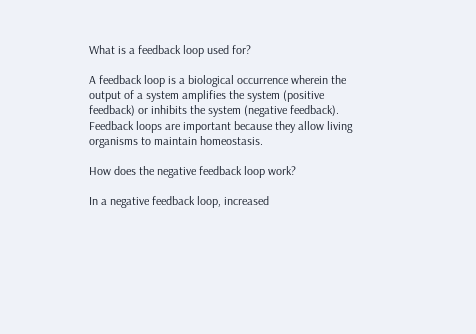What is a feedback loop used for?

A feedback loop is a biological occurrence wherein the output of a system amplifies the system (positive feedback) or inhibits the system (negative feedback). Feedback loops are important because they allow living organisms to maintain homeostasis.

How does the negative feedback loop work?

In a negative feedback loop, increased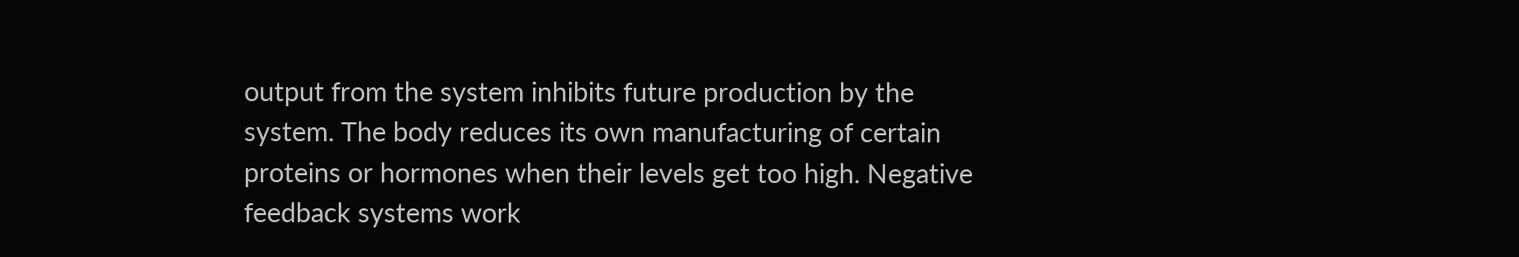output from the system inhibits future production by the system. The body reduces its own manufacturing of certain proteins or hormones when their levels get too high. Negative feedback systems work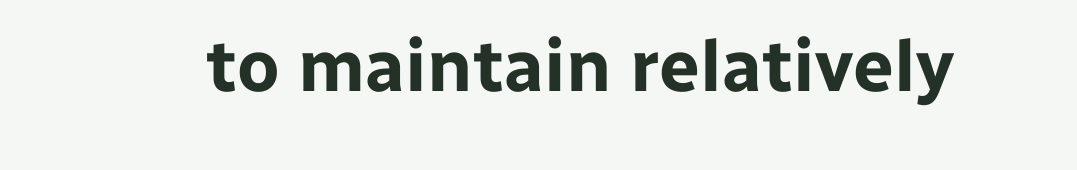to maintain relatively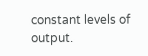constant levels of output.